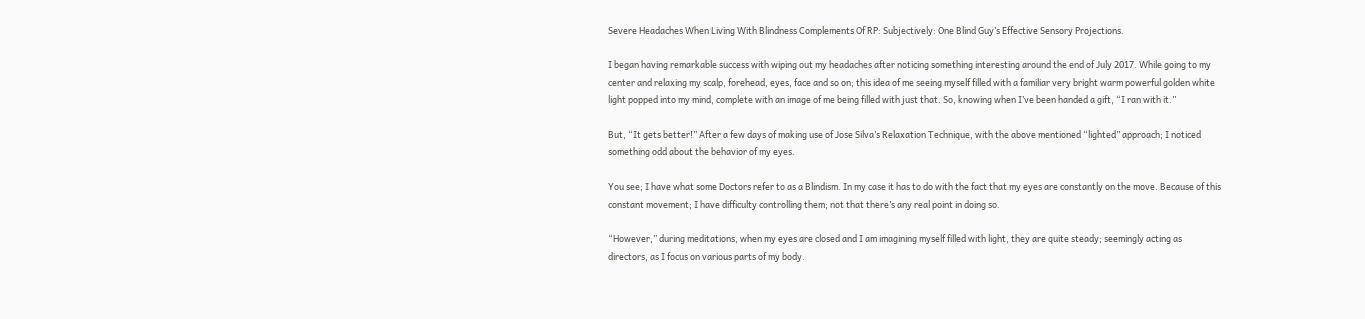Severe Headaches When Living With Blindness Complements Of RP: Subjectively: One Blind Guy’s Effective Sensory Projections.

I began having remarkable success with wiping out my headaches after noticing something interesting around the end of July 2017. While going to my center and relaxing my scalp, forehead, eyes, face and so on; this idea of me seeing myself filled with a familiar very bright warm powerful golden white light popped into my mind, complete with an image of me being filled with just that. So, knowing when I’ve been handed a gift, “I ran with it.”

But, “It gets better!” After a few days of making use of Jose Silva’s Relaxation Technique, with the above mentioned “lighted” approach; I noticed something odd about the behavior of my eyes.

You see; I have what some Doctors refer to as a Blindism. In my case it has to do with the fact that my eyes are constantly on the move. Because of this constant movement; I have difficulty controlling them; not that there’s any real point in doing so.

“However,” during meditations, when my eyes are closed and I am imagining myself filled with light, they are quite steady; seemingly acting as directors, as I focus on various parts of my body.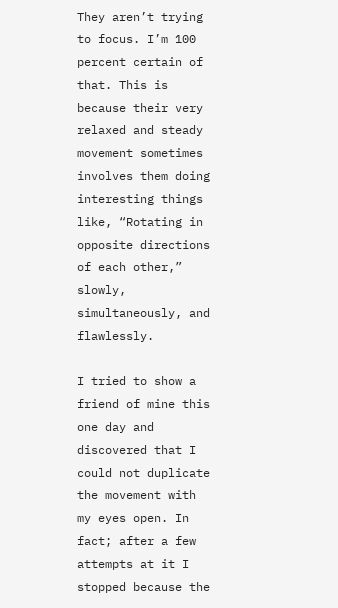They aren’t trying to focus. I’m 100 percent certain of that. This is because their very relaxed and steady movement sometimes involves them doing interesting things like, “Rotating in opposite directions of each other,” slowly, simultaneously, and flawlessly.

I tried to show a friend of mine this one day and discovered that I could not duplicate the movement with my eyes open. In fact; after a few attempts at it I stopped because the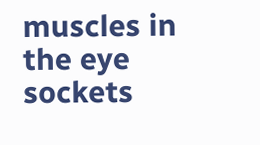muscles in the eye sockets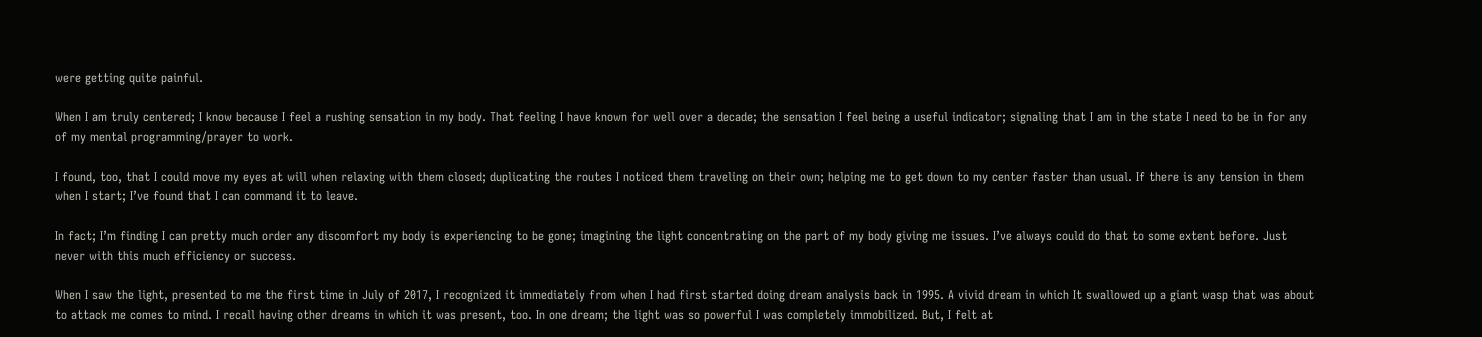were getting quite painful.

When I am truly centered; I know because I feel a rushing sensation in my body. That feeling I have known for well over a decade; the sensation I feel being a useful indicator; signaling that I am in the state I need to be in for any of my mental programming/prayer to work.

I found, too, that I could move my eyes at will when relaxing with them closed; duplicating the routes I noticed them traveling on their own; helping me to get down to my center faster than usual. If there is any tension in them when I start; I’ve found that I can command it to leave.

In fact; I’m finding I can pretty much order any discomfort my body is experiencing to be gone; imagining the light concentrating on the part of my body giving me issues. I’ve always could do that to some extent before. Just never with this much efficiency or success.

When I saw the light, presented to me the first time in July of 2017, I recognized it immediately from when I had first started doing dream analysis back in 1995. A vivid dream in which It swallowed up a giant wasp that was about to attack me comes to mind. I recall having other dreams in which it was present, too. In one dream; the light was so powerful I was completely immobilized. But, I felt at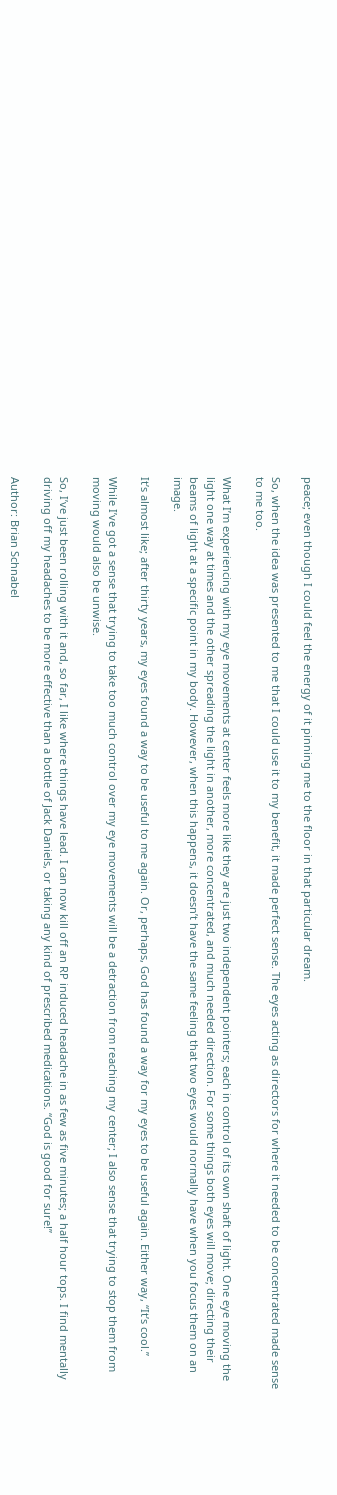peace; even though I could feel the energy of it pinning me to the floor in that particular dream.

So, when the idea was presented to me that I could use it to my benefit, it made perfect sense. The eyes acting as directors for where it needed to be concentrated made sense to me too.

What I’m experiencing with my eye movements at center feels more like they are just two independent pointers; each in control of its own shaft of light. One eye moving the light one way at times and the other spreading the light in another, more concentrated, and much needed direction. For some things both eyes will move; directing their beams of light at a specific point in my body. However, when this happens, it doesn’t have the same feeling that two eyes would normally have when you focus them on an image.

It’s almost like; after thirty years, my eyes found a way to be useful to me again. Or, perhaps, God has found a way for my eyes to be useful again. Either way, “It’s cool.”

While I’ve got a sense that trying to take too much control over my eye movements will be a detraction from reaching my center; I also sense that trying to stop them from moving would also be unwise.

So, I’ve just been rolling with it and, so far, I like where things have lead. I can now kill off an RP induced headache in as few as five minutes; a half hour tops. I find mentally driving off my headaches to be more effective than a bottle of Jack Daniels, or taking any kind of prescribed medications. “God is good for sure!”

Author: Brian Schnabel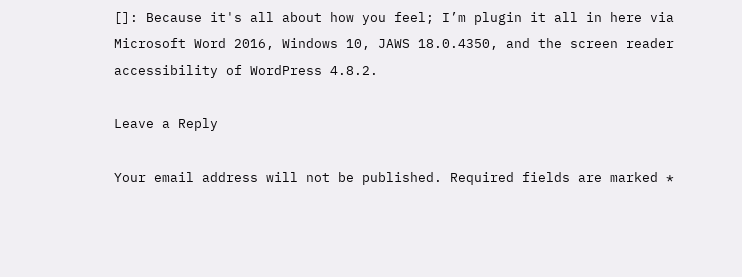[]: Because it's all about how you feel; I’m plugin it all in here via Microsoft Word 2016, Windows 10, JAWS 18.0.4350, and the screen reader accessibility of WordPress 4.8.2.

Leave a Reply

Your email address will not be published. Required fields are marked *